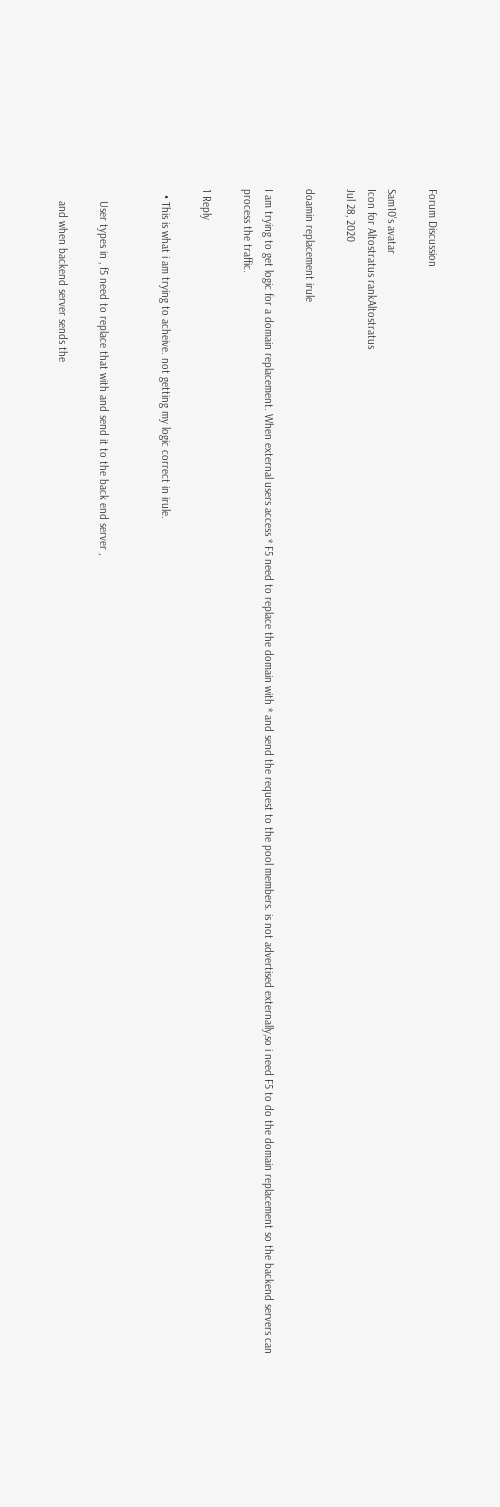Forum Discussion

Sam10's avatar
Icon for Altostratus rankAltostratus
Jul 28, 2020

doamin replacement irule

I am trying to get logic for a domain replacement. When external users access * F5 need to replace the domain with * and send the request to the pool members. is not advertised externally,so i need F5 to do the domain replacement so the backend servers can process the traffic.

1 Reply

  • This is what i am trying to acheive. not getting my logic correct in irule.


    User types in , f5 need to replace that with and send it to the back end server ,

    and when backend server sends the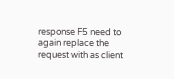response F5 need to again replace the request with as client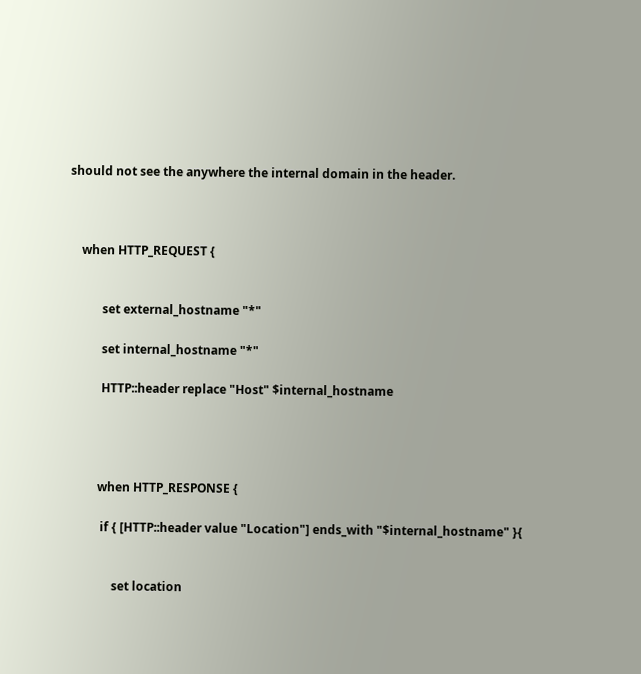should not see the anywhere the internal domain in the header.



    when HTTP_REQUEST {


           set external_hostname "*"

           set internal_hostname "*"

           HTTP::header replace "Host" $internal_hostname




          when HTTP_RESPONSE {

           if { [HTTP::header value "Location"] ends_with "$internal_hostname" }{


               set location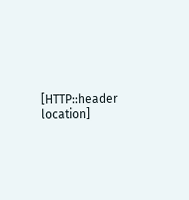[HTTP::header location]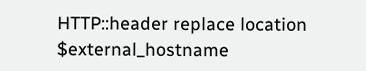HTTP::header replace location $external_hostname